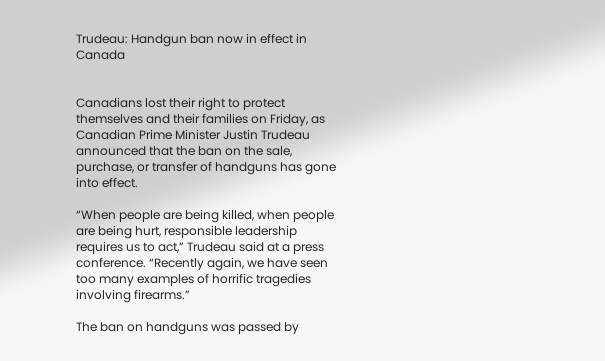Trudeau: Handgun ban now in effect in Canada


Canadians lost their right to protect themselves and their families on Friday, as Canadian Prime Minister Justin Trudeau announced that the ban on the sale, purchase, or transfer of handguns has gone into effect.

“When people are being killed, when people are being hurt, responsible leadership requires us to act,” Trudeau said at a press conference. “Recently again, we have seen too many examples of horrific tragedies involving firearms.”

The ban on handguns was passed by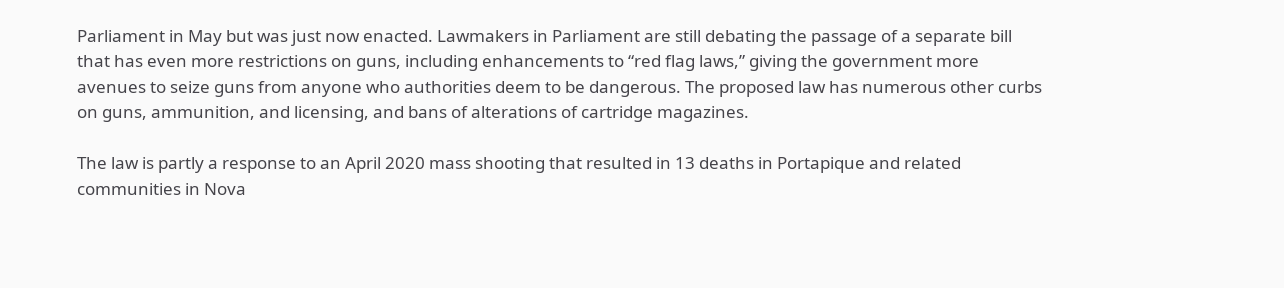Parliament in May but was just now enacted. Lawmakers in Parliament are still debating the passage of a separate bill that has even more restrictions on guns, including enhancements to “red flag laws,” giving the government more avenues to seize guns from anyone who authorities deem to be dangerous. The proposed law has numerous other curbs on guns, ammunition, and licensing, and bans of alterations of cartridge magazines.

The law is partly a response to an April 2020 mass shooting that resulted in 13 deaths in Portapique and related communities in Nova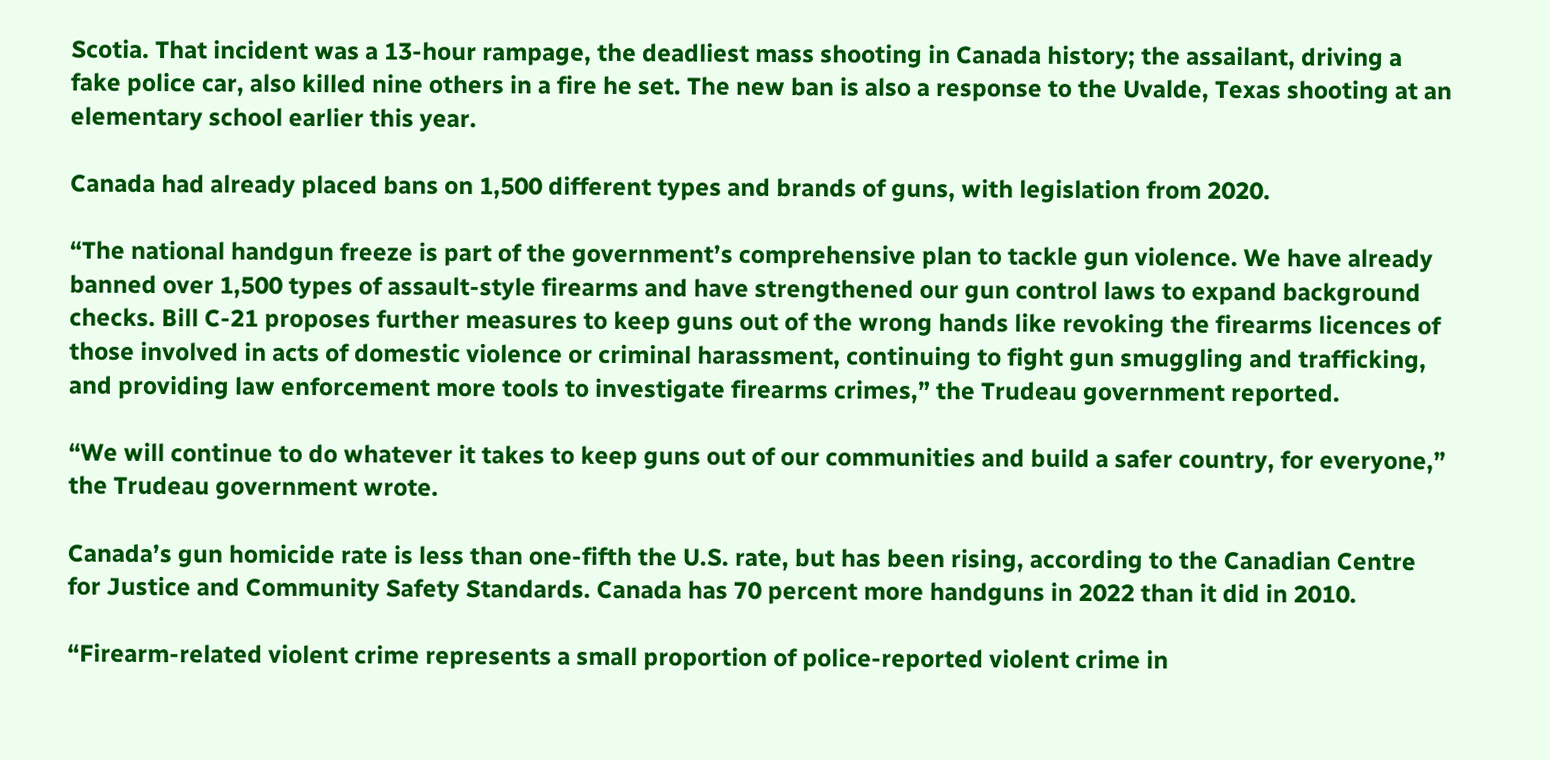Scotia. That incident was a 13-hour rampage, the deadliest mass shooting in Canada history; the assailant, driving a fake police car, also killed nine others in a fire he set. The new ban is also a response to the Uvalde, Texas shooting at an elementary school earlier this year.

Canada had already placed bans on 1,500 different types and brands of guns, with legislation from 2020.

“The national handgun freeze is part of the government’s comprehensive plan to tackle gun violence. We have already banned over 1,500 types of assault-style firearms and have strengthened our gun control laws to expand background checks. Bill C-21 proposes further measures to keep guns out of the wrong hands like revoking the firearms licences of those involved in acts of domestic violence or criminal harassment, continuing to fight gun smuggling and trafficking, and providing law enforcement more tools to investigate firearms crimes,” the Trudeau government reported.

“We will continue to do whatever it takes to keep guns out of our communities and build a safer country, for everyone,” the Trudeau government wrote.

Canada’s gun homicide rate is less than one-fifth the U.S. rate, but has been rising, according to the Canadian Centre for Justice and Community Safety Standards. Canada has 70 percent more handguns in 2022 than it did in 2010.

“Firearm-related violent crime represents a small proportion of police-reported violent crime in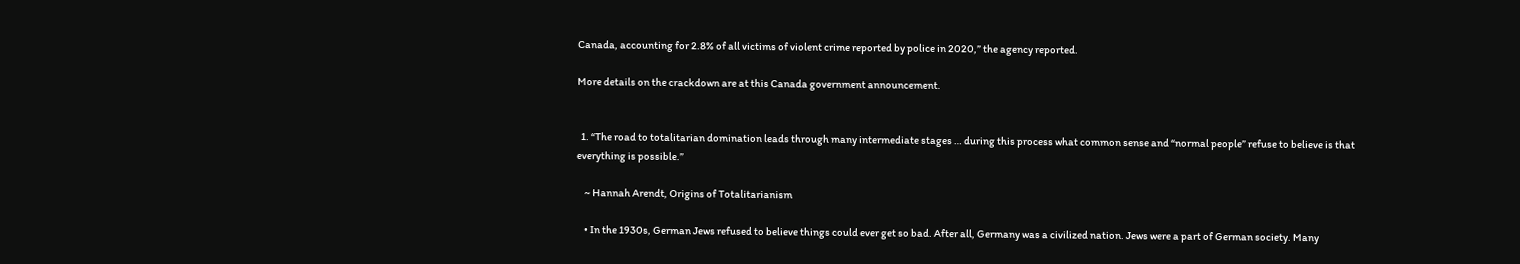Canada, accounting for 2.8% of all victims of violent crime reported by police in 2020,” the agency reported.

More details on the crackdown are at this Canada government announcement.


  1. “The road to totalitarian domination leads through many intermediate stages … during this process what common sense and “normal people” refuse to believe is that everything is possible.”

    ~ Hannah Arendt, Origins of Totalitarianism

    • In the 1930s, German Jews refused to believe things could ever get so bad. After all, Germany was a civilized nation. Jews were a part of German society. Many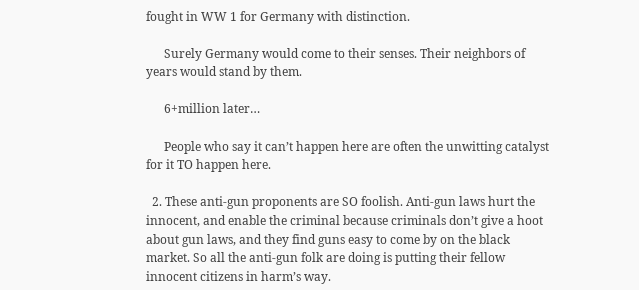fought in WW 1 for Germany with distinction.

      Surely Germany would come to their senses. Their neighbors of years would stand by them.

      6+million later…

      People who say it can’t happen here are often the unwitting catalyst for it TO happen here.

  2. These anti-gun proponents are SO foolish. Anti-gun laws hurt the innocent, and enable the criminal because criminals don’t give a hoot about gun laws, and they find guns easy to come by on the black market. So all the anti-gun folk are doing is putting their fellow innocent citizens in harm’s way.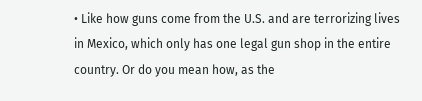• Like how guns come from the U.S. and are terrorizing lives in Mexico, which only has one legal gun shop in the entire country. Or do you mean how, as the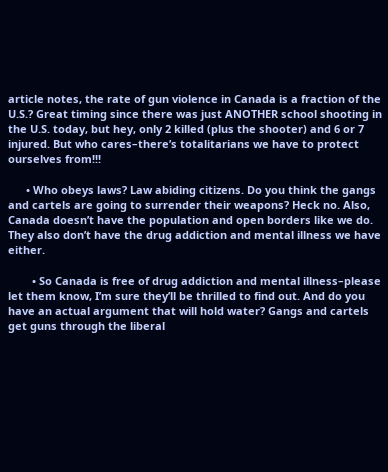article notes, the rate of gun violence in Canada is a fraction of the U.S.? Great timing since there was just ANOTHER school shooting in the U.S. today, but hey, only 2 killed (plus the shooter) and 6 or 7 injured. But who cares–there’s totalitarians we have to protect ourselves from!!!

      • Who obeys laws? Law abiding citizens. Do you think the gangs and cartels are going to surrender their weapons? Heck no. Also, Canada doesn’t have the population and open borders like we do. They also don’t have the drug addiction and mental illness we have either.

        • So Canada is free of drug addiction and mental illness–please let them know, I’m sure they’ll be thrilled to find out. And do you have an actual argument that will hold water? Gangs and cartels get guns through the liberal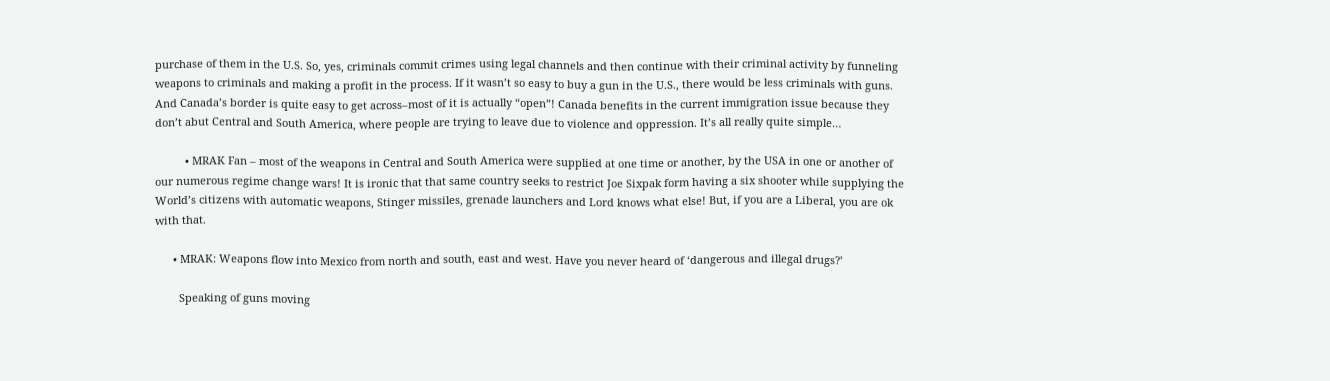purchase of them in the U.S. So, yes, criminals commit crimes using legal channels and then continue with their criminal activity by funneling weapons to criminals and making a profit in the process. If it wasn’t so easy to buy a gun in the U.S., there would be less criminals with guns. And Canada’s border is quite easy to get across–most of it is actually “open”! Canada benefits in the current immigration issue because they don’t abut Central and South America, where people are trying to leave due to violence and oppression. It’s all really quite simple…

          • MRAK Fan – most of the weapons in Central and South America were supplied at one time or another, by the USA in one or another of our numerous regime change wars! It is ironic that that same country seeks to restrict Joe Sixpak form having a six shooter while supplying the World’s citizens with automatic weapons, Stinger missiles, grenade launchers and Lord knows what else! But, if you are a Liberal, you are ok with that.

      • MRAK: Weapons flow into Mexico from north and south, east and west. Have you never heard of ‘dangerous and illegal drugs?’

        Speaking of guns moving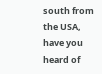south from the USA, have you heard of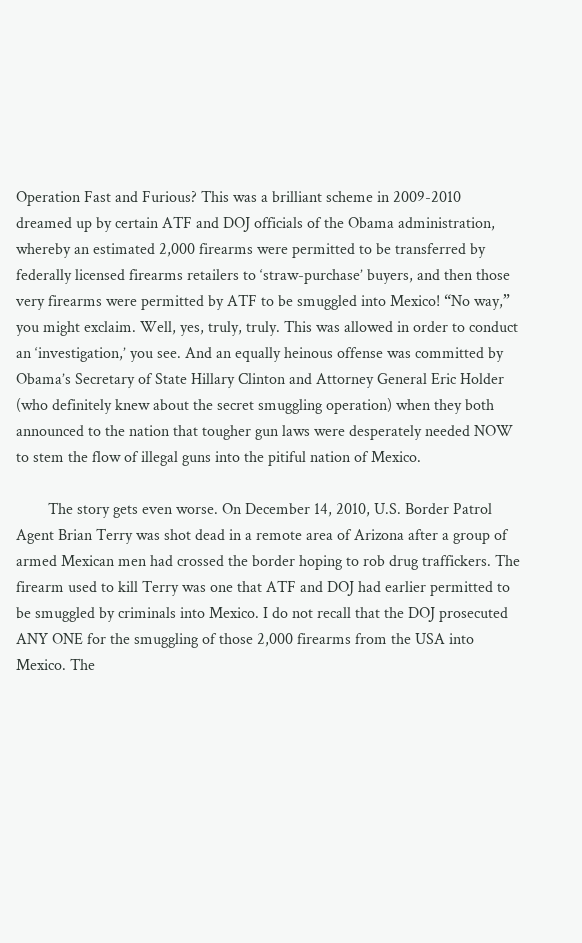Operation Fast and Furious? This was a brilliant scheme in 2009-2010 dreamed up by certain ATF and DOJ officials of the Obama administration, whereby an estimated 2,000 firearms were permitted to be transferred by federally licensed firearms retailers to ‘straw-purchase’ buyers, and then those very firearms were permitted by ATF to be smuggled into Mexico! “No way,” you might exclaim. Well, yes, truly, truly. This was allowed in order to conduct an ‘investigation,’ you see. And an equally heinous offense was committed by Obama’s Secretary of State Hillary Clinton and Attorney General Eric Holder (who definitely knew about the secret smuggling operation) when they both announced to the nation that tougher gun laws were desperately needed NOW to stem the flow of illegal guns into the pitiful nation of Mexico.

        The story gets even worse. On December 14, 2010, U.S. Border Patrol Agent Brian Terry was shot dead in a remote area of Arizona after a group of armed Mexican men had crossed the border hoping to rob drug traffickers. The firearm used to kill Terry was one that ATF and DOJ had earlier permitted to be smuggled by criminals into Mexico. I do not recall that the DOJ prosecuted ANY ONE for the smuggling of those 2,000 firearms from the USA into Mexico. The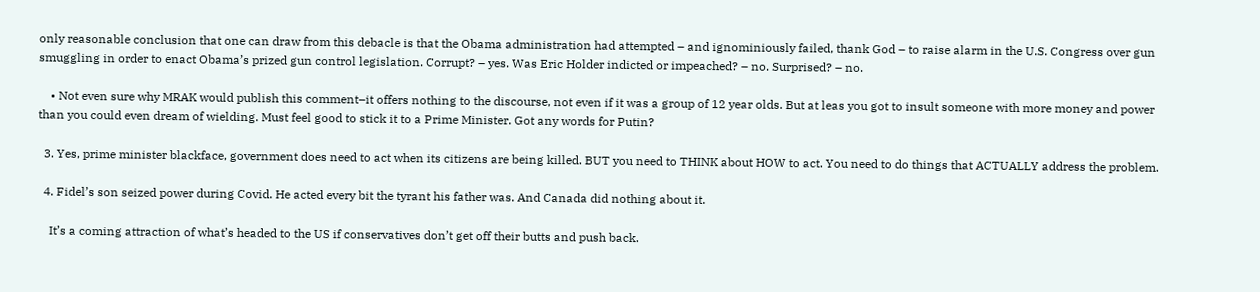only reasonable conclusion that one can draw from this debacle is that the Obama administration had attempted – and ignominiously failed, thank God – to raise alarm in the U.S. Congress over gun smuggling in order to enact Obama’s prized gun control legislation. Corrupt? – yes. Was Eric Holder indicted or impeached? – no. Surprised? – no.

    • Not even sure why MRAK would publish this comment–it offers nothing to the discourse, not even if it was a group of 12 year olds. But at leas you got to insult someone with more money and power than you could even dream of wielding. Must feel good to stick it to a Prime Minister. Got any words for Putin?

  3. Yes, prime minister blackface, government does need to act when its citizens are being killed. BUT you need to THINK about HOW to act. You need to do things that ACTUALLY address the problem.

  4. Fidel’s son seized power during Covid. He acted every bit the tyrant his father was. And Canada did nothing about it.

    It’s a coming attraction of what’s headed to the US if conservatives don’t get off their butts and push back.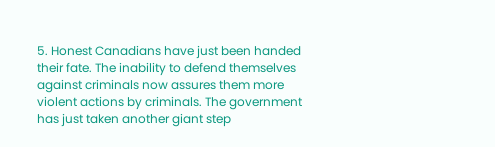5. Honest Canadians have just been handed their fate. The inability to defend themselves against criminals now assures them more violent actions by criminals. The government has just taken another giant step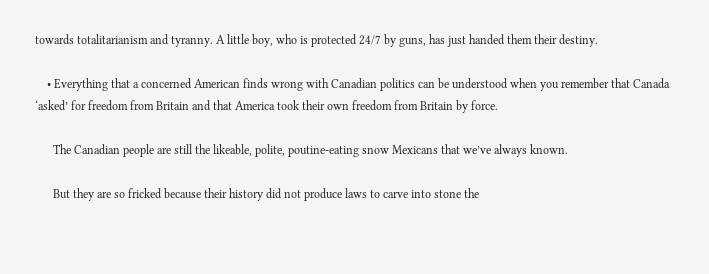towards totalitarianism and tyranny. A little boy, who is protected 24/7 by guns, has just handed them their destiny.

    • Everything that a concerned American finds wrong with Canadian politics can be understood when you remember that Canada ‘asked’ for freedom from Britain and that America took their own freedom from Britain by force.

      The Canadian people are still the likeable, polite, poutine-eating snow Mexicans that we’ve always known.

      But they are so fricked because their history did not produce laws to carve into stone the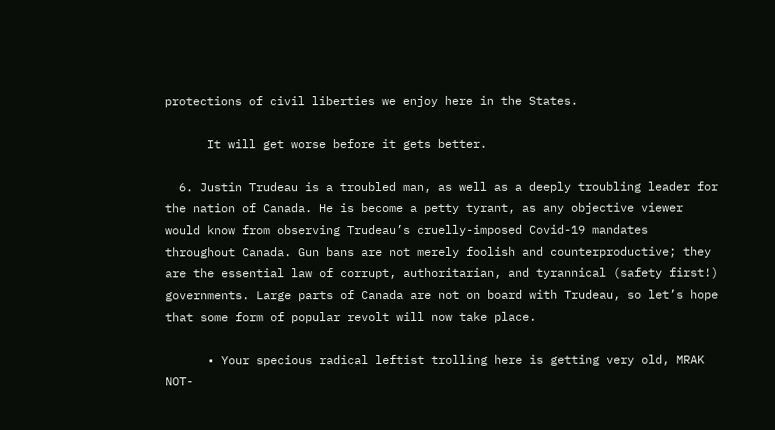protections of civil liberties we enjoy here in the States.

      It will get worse before it gets better.

  6. Justin Trudeau is a troubled man, as well as a deeply troubling leader for the nation of Canada. He is become a petty tyrant, as any objective viewer would know from observing Trudeau’s cruelly-imposed Covid-19 mandates throughout Canada. Gun bans are not merely foolish and counterproductive; they are the essential law of corrupt, authoritarian, and tyrannical (safety first!) governments. Large parts of Canada are not on board with Trudeau, so let’s hope that some form of popular revolt will now take place.

      • Your specious radical leftist trolling here is getting very old, MRAK NOT-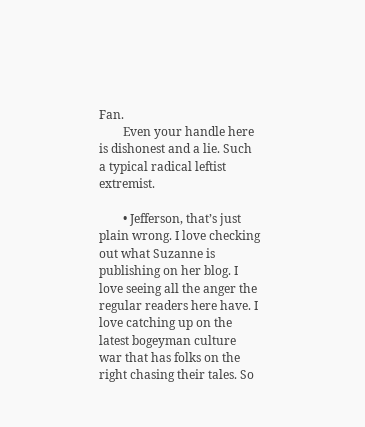Fan.
        Even your handle here is dishonest and a lie. Such a typical radical leftist extremist.

        • Jefferson, that’s just plain wrong. I love checking out what Suzanne is publishing on her blog. I love seeing all the anger the regular readers here have. I love catching up on the latest bogeyman culture war that has folks on the right chasing their tales. So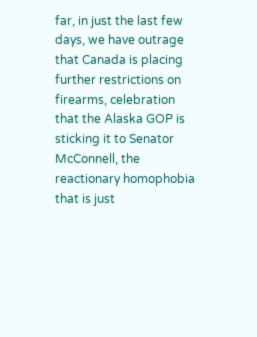far, in just the last few days, we have outrage that Canada is placing further restrictions on firearms, celebration that the Alaska GOP is sticking it to Senator McConnell, the reactionary homophobia that is just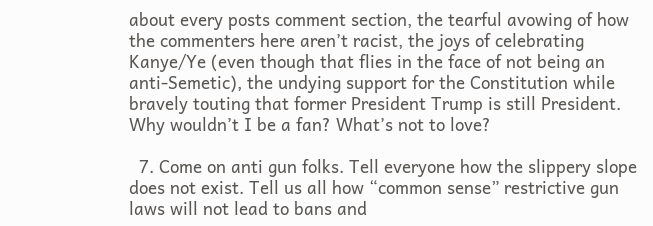about every posts comment section, the tearful avowing of how the commenters here aren’t racist, the joys of celebrating Kanye/Ye (even though that flies in the face of not being an anti-Semetic), the undying support for the Constitution while bravely touting that former President Trump is still President. Why wouldn’t I be a fan? What’s not to love?

  7. Come on anti gun folks. Tell everyone how the slippery slope does not exist. Tell us all how “common sense” restrictive gun laws will not lead to bans and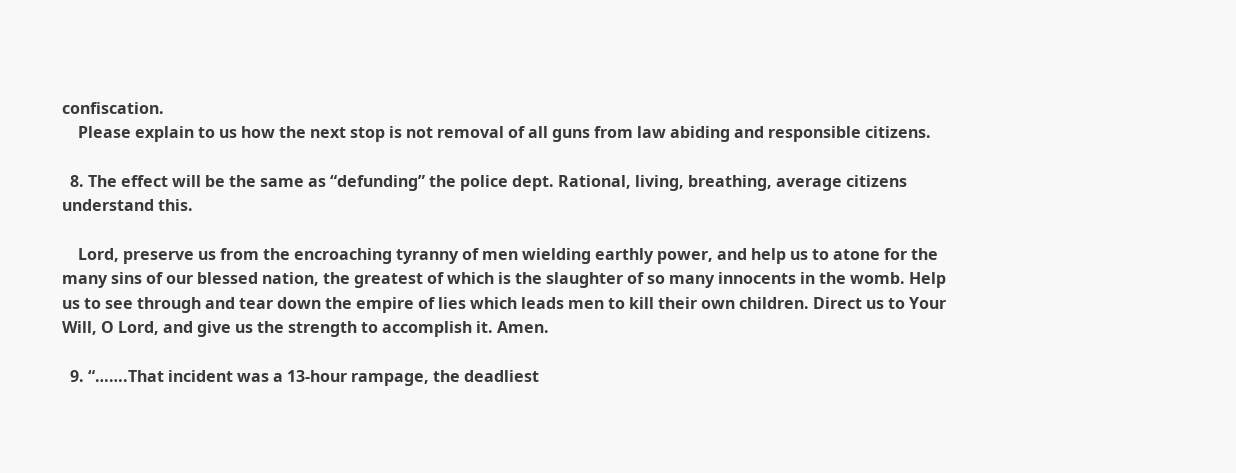confiscation.
    Please explain to us how the next stop is not removal of all guns from law abiding and responsible citizens.

  8. The effect will be the same as “defunding” the police dept. Rational, living, breathing, average citizens understand this.

    Lord, preserve us from the encroaching tyranny of men wielding earthly power, and help us to atone for the many sins of our blessed nation, the greatest of which is the slaughter of so many innocents in the womb. Help us to see through and tear down the empire of lies which leads men to kill their own children. Direct us to Your Will, O Lord, and give us the strength to accomplish it. Amen.

  9. “…….That incident was a 13-hour rampage, the deadliest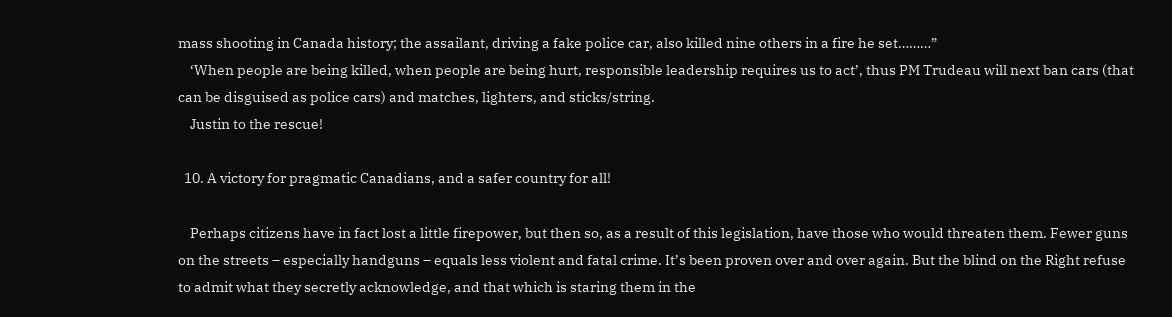mass shooting in Canada history; the assailant, driving a fake police car, also killed nine others in a fire he set………”
    ‘When people are being killed, when people are being hurt, responsible leadership requires us to act’, thus PM Trudeau will next ban cars (that can be disguised as police cars) and matches, lighters, and sticks/string.
    Justin to the rescue!

  10. A victory for pragmatic Canadians, and a safer country for all!

    Perhaps citizens have in fact lost a little firepower, but then so, as a result of this legislation, have those who would threaten them. Fewer guns on the streets – especially handguns – equals less violent and fatal crime. It’s been proven over and over again. But the blind on the Right refuse to admit what they secretly acknowledge, and that which is staring them in the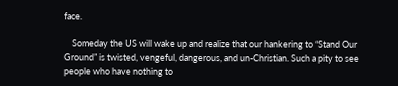face.

    Someday the US will wake up and realize that our hankering to “Stand Our Ground” is twisted, vengeful, dangerous, and un-Christian. Such a pity to see people who have nothing to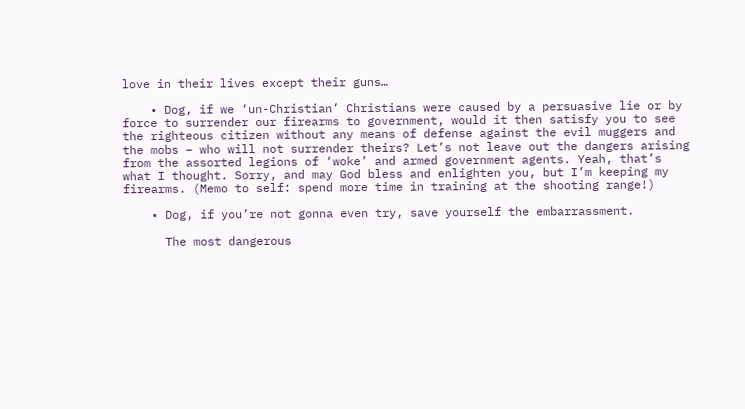love in their lives except their guns…

    • Dog, if we ‘un-Christian’ Christians were caused by a persuasive lie or by force to surrender our firearms to government, would it then satisfy you to see the righteous citizen without any means of defense against the evil muggers and the mobs – who will not surrender theirs? Let’s not leave out the dangers arising from the assorted legions of ‘woke’ and armed government agents. Yeah, that’s what I thought. Sorry, and may God bless and enlighten you, but I’m keeping my firearms. (Memo to self: spend more time in training at the shooting range!)

    • Dog, if you’re not gonna even try, save yourself the embarrassment.

      The most dangerous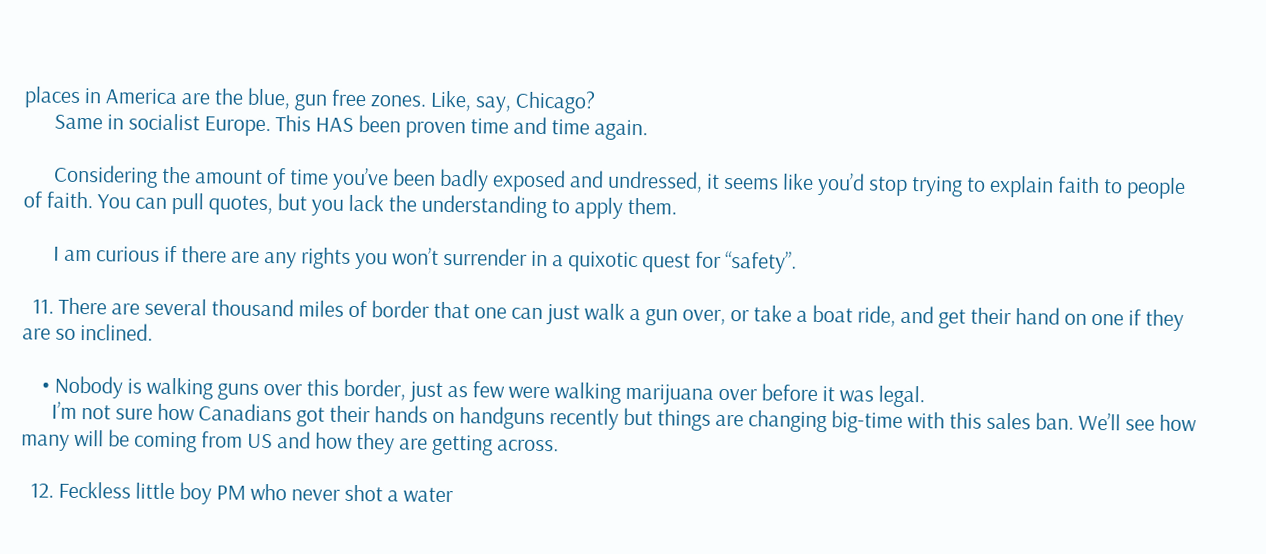places in America are the blue, gun free zones. Like, say, Chicago?
      Same in socialist Europe. This HAS been proven time and time again.

      Considering the amount of time you’ve been badly exposed and undressed, it seems like you’d stop trying to explain faith to people of faith. You can pull quotes, but you lack the understanding to apply them.

      I am curious if there are any rights you won’t surrender in a quixotic quest for “safety”.

  11. There are several thousand miles of border that one can just walk a gun over, or take a boat ride, and get their hand on one if they are so inclined.

    • Nobody is walking guns over this border, just as few were walking marijuana over before it was legal.
      I’m not sure how Canadians got their hands on handguns recently but things are changing big-time with this sales ban. We’ll see how many will be coming from US and how they are getting across.

  12. Feckless little boy PM who never shot a water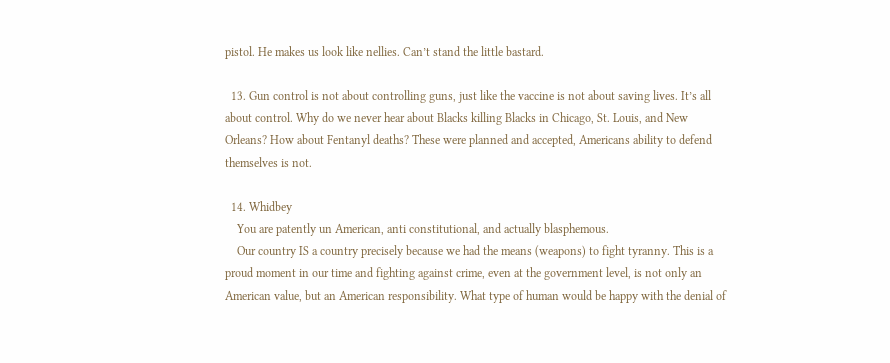pistol. He makes us look like nellies. Can’t stand the little bastard.

  13. Gun control is not about controlling guns, just like the vaccine is not about saving lives. It’s all about control. Why do we never hear about Blacks killing Blacks in Chicago, St. Louis, and New Orleans? How about Fentanyl deaths? These were planned and accepted, Americans ability to defend themselves is not.

  14. Whidbey
    You are patently un American, anti constitutional, and actually blasphemous.
    Our country IS a country precisely because we had the means (weapons) to fight tyranny. This is a proud moment in our time and fighting against crime, even at the government level, is not only an American value, but an American responsibility. What type of human would be happy with the denial of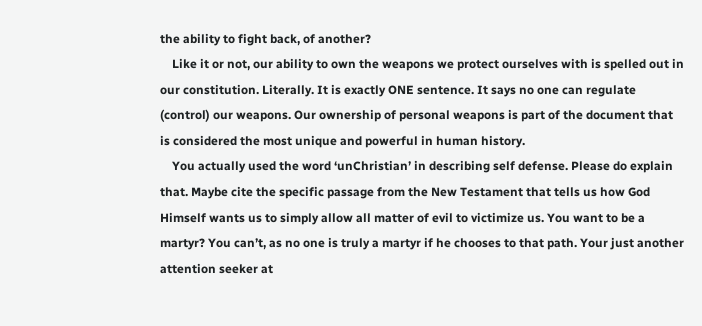the ability to fight back, of another?
    Like it or not, our ability to own the weapons we protect ourselves with is spelled out in our constitution. Literally. It is exactly ONE sentence. It says no one can regulate (control) our weapons. Our ownership of personal weapons is part of the document that is considered the most unique and powerful in human history.
    You actually used the word ‘unChristian’ in describing self defense. Please do explain that. Maybe cite the specific passage from the New Testament that tells us how God Himself wants us to simply allow all matter of evil to victimize us. You want to be a martyr? You can’t, as no one is truly a martyr if he chooses to that path. Your just another attention seeker at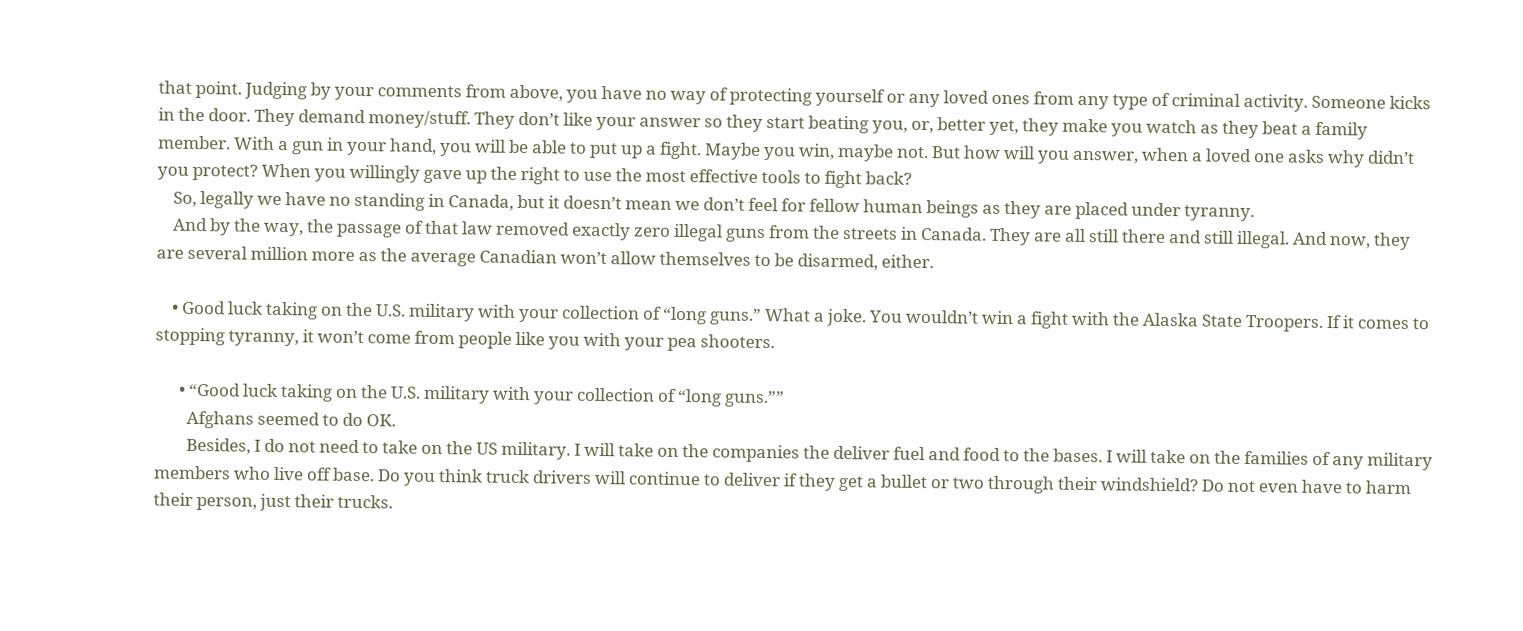that point. Judging by your comments from above, you have no way of protecting yourself or any loved ones from any type of criminal activity. Someone kicks in the door. They demand money/stuff. They don’t like your answer so they start beating you, or, better yet, they make you watch as they beat a family member. With a gun in your hand, you will be able to put up a fight. Maybe you win, maybe not. But how will you answer, when a loved one asks why didn’t you protect? When you willingly gave up the right to use the most effective tools to fight back?
    So, legally we have no standing in Canada, but it doesn’t mean we don’t feel for fellow human beings as they are placed under tyranny.
    And by the way, the passage of that law removed exactly zero illegal guns from the streets in Canada. They are all still there and still illegal. And now, they are several million more as the average Canadian won’t allow themselves to be disarmed, either.

    • Good luck taking on the U.S. military with your collection of “long guns.” What a joke. You wouldn’t win a fight with the Alaska State Troopers. If it comes to stopping tyranny, it won’t come from people like you with your pea shooters.

      • “Good luck taking on the U.S. military with your collection of “long guns.””
        Afghans seemed to do OK.
        Besides, I do not need to take on the US military. I will take on the companies the deliver fuel and food to the bases. I will take on the families of any military members who live off base. Do you think truck drivers will continue to deliver if they get a bullet or two through their windshield? Do not even have to harm their person, just their trucks.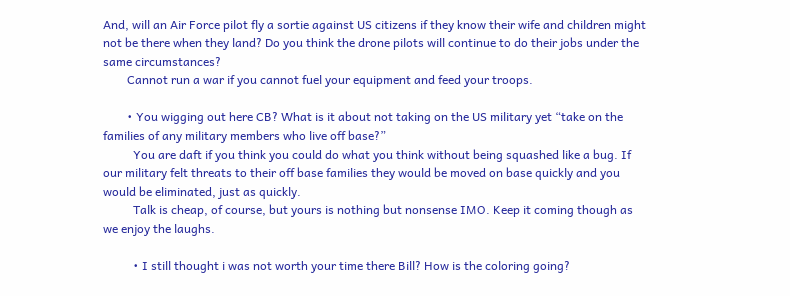And, will an Air Force pilot fly a sortie against US citizens if they know their wife and children might not be there when they land? Do you think the drone pilots will continue to do their jobs under the same circumstances?
        Cannot run a war if you cannot fuel your equipment and feed your troops.

        • You wigging out here CB? What is it about not taking on the US military yet “take on the families of any military members who live off base?”
          You are daft if you think you could do what you think without being squashed like a bug. If our military felt threats to their off base families they would be moved on base quickly and you would be eliminated, just as quickly.
          Talk is cheap, of course, but yours is nothing but nonsense IMO. Keep it coming though as we enjoy the laughs.

          • I still thought i was not worth your time there Bill? How is the coloring going?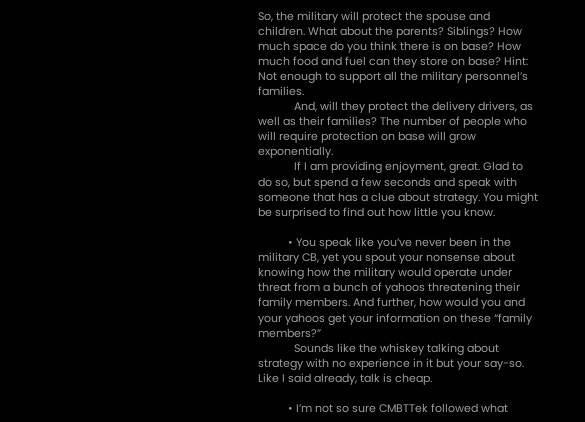So, the military will protect the spouse and children. What about the parents? Siblings? How much space do you think there is on base? How much food and fuel can they store on base? Hint: Not enough to support all the military personnel’s families.
            And, will they protect the delivery drivers, as well as their families? The number of people who will require protection on base will grow exponentially.
            If I am providing enjoyment, great. Glad to do so, but spend a few seconds and speak with someone that has a clue about strategy. You might be surprised to find out how little you know.

          • You speak like you’ve never been in the military CB, yet you spout your nonsense about knowing how the military would operate under threat from a bunch of yahoos threatening their family members. And further, how would you and your yahoos get your information on these “family members?”
            Sounds like the whiskey talking about strategy with no experience in it but your say-so. Like I said already, talk is cheap.

          • I’m not so sure CMBTTek followed what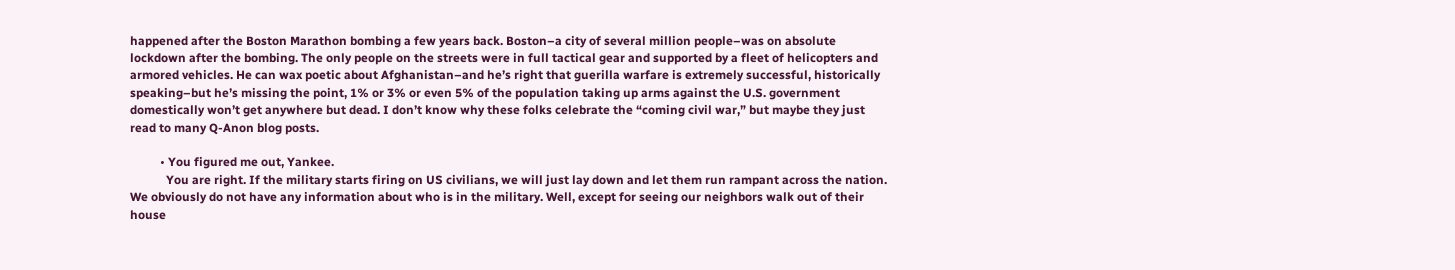happened after the Boston Marathon bombing a few years back. Boston–a city of several million people–was on absolute lockdown after the bombing. The only people on the streets were in full tactical gear and supported by a fleet of helicopters and armored vehicles. He can wax poetic about Afghanistan–and he’s right that guerilla warfare is extremely successful, historically speaking–but he’s missing the point, 1% or 3% or even 5% of the population taking up arms against the U.S. government domestically won’t get anywhere but dead. I don’t know why these folks celebrate the “coming civil war,” but maybe they just read to many Q-Anon blog posts.

          • You figured me out, Yankee.
            You are right. If the military starts firing on US civilians, we will just lay down and let them run rampant across the nation. We obviously do not have any information about who is in the military. Well, except for seeing our neighbors walk out of their house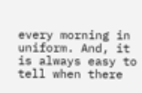every morning in uniform. And, it is always easy to tell when there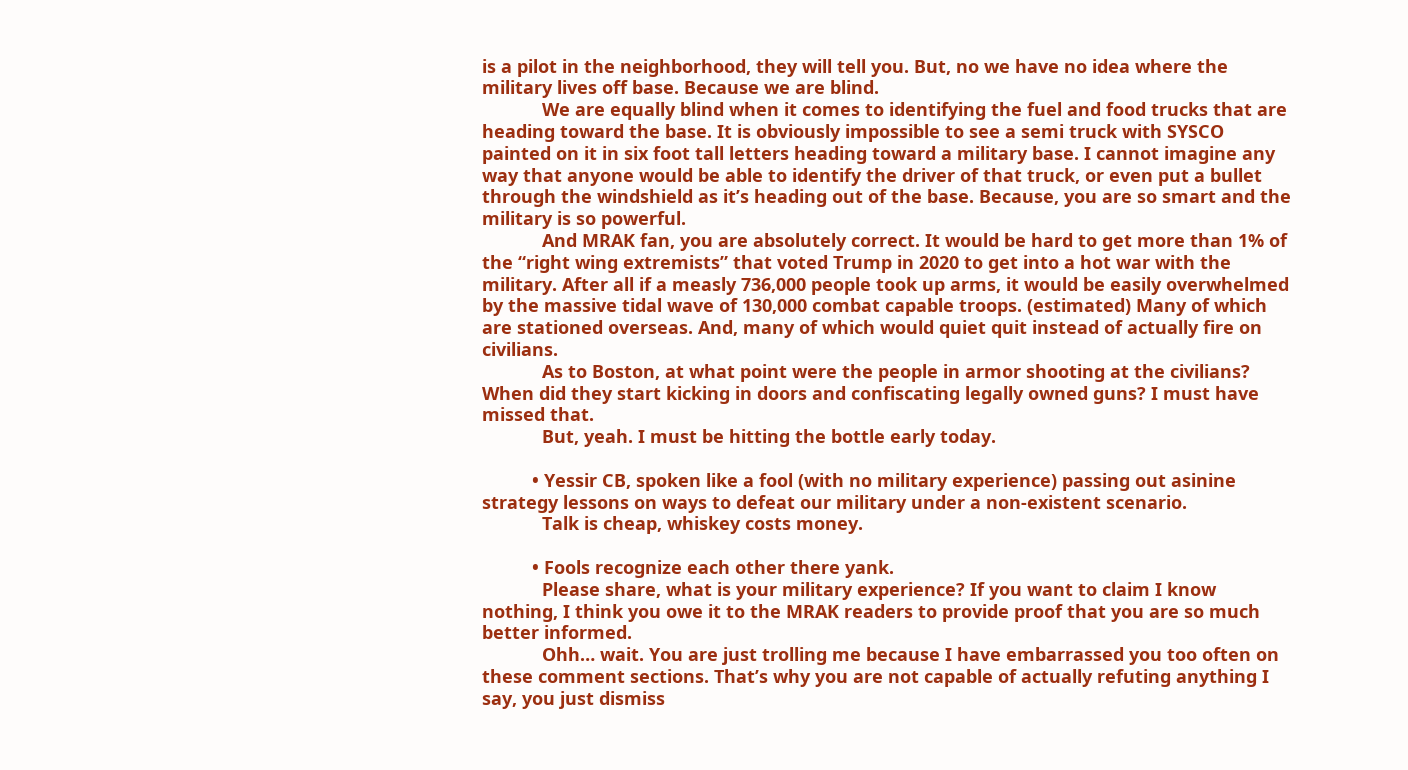is a pilot in the neighborhood, they will tell you. But, no we have no idea where the military lives off base. Because we are blind.
            We are equally blind when it comes to identifying the fuel and food trucks that are heading toward the base. It is obviously impossible to see a semi truck with SYSCO painted on it in six foot tall letters heading toward a military base. I cannot imagine any way that anyone would be able to identify the driver of that truck, or even put a bullet through the windshield as it’s heading out of the base. Because, you are so smart and the military is so powerful.
            And MRAK fan, you are absolutely correct. It would be hard to get more than 1% of the “right wing extremists” that voted Trump in 2020 to get into a hot war with the military. After all if a measly 736,000 people took up arms, it would be easily overwhelmed by the massive tidal wave of 130,000 combat capable troops. (estimated) Many of which are stationed overseas. And, many of which would quiet quit instead of actually fire on civilians.
            As to Boston, at what point were the people in armor shooting at the civilians? When did they start kicking in doors and confiscating legally owned guns? I must have missed that.
            But, yeah. I must be hitting the bottle early today.

          • Yessir CB, spoken like a fool (with no military experience) passing out asinine strategy lessons on ways to defeat our military under a non-existent scenario.
            Talk is cheap, whiskey costs money.

          • Fools recognize each other there yank.
            Please share, what is your military experience? If you want to claim I know nothing, I think you owe it to the MRAK readers to provide proof that you are so much better informed.
            Ohh… wait. You are just trolling me because I have embarrassed you too often on these comment sections. That’s why you are not capable of actually refuting anything I say, you just dismiss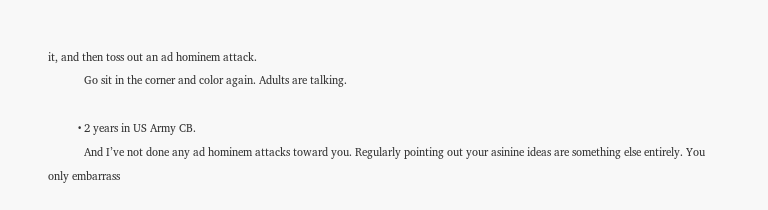it, and then toss out an ad hominem attack.
            Go sit in the corner and color again. Adults are talking.

          • 2 years in US Army CB.
            And I’ve not done any ad hominem attacks toward you. Regularly pointing out your asinine ideas are something else entirely. You only embarrass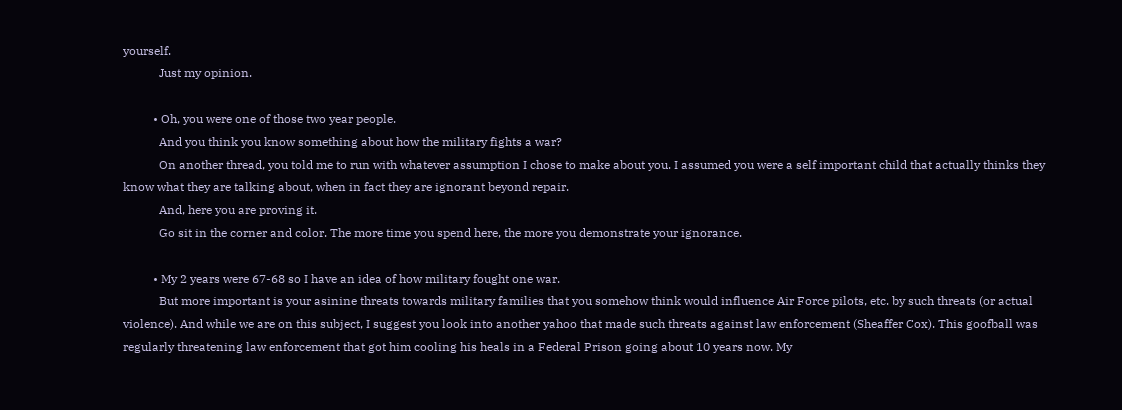yourself.
            Just my opinion.

          • Oh, you were one of those two year people.
            And you think you know something about how the military fights a war?
            On another thread, you told me to run with whatever assumption I chose to make about you. I assumed you were a self important child that actually thinks they know what they are talking about, when in fact they are ignorant beyond repair.
            And, here you are proving it.
            Go sit in the corner and color. The more time you spend here, the more you demonstrate your ignorance.

          • My 2 years were 67-68 so I have an idea of how military fought one war.
            But more important is your asinine threats towards military families that you somehow think would influence Air Force pilots, etc. by such threats (or actual violence). And while we are on this subject, I suggest you look into another yahoo that made such threats against law enforcement (Sheaffer Cox). This goofball was regularly threatening law enforcement that got him cooling his heals in a Federal Prison going about 10 years now. My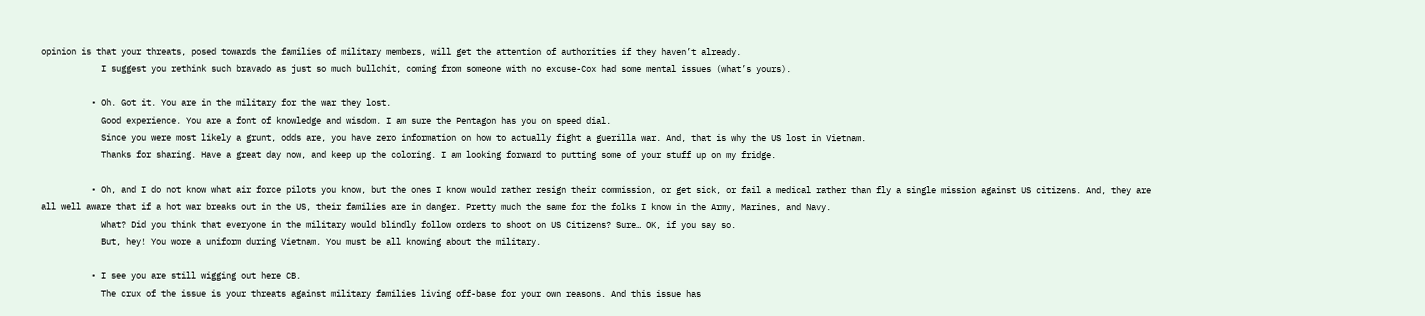opinion is that your threats, posed towards the families of military members, will get the attention of authorities if they haven’t already.
            I suggest you rethink such bravado as just so much bullchit, coming from someone with no excuse-Cox had some mental issues (what’s yours).

          • Oh. Got it. You are in the military for the war they lost.
            Good experience. You are a font of knowledge and wisdom. I am sure the Pentagon has you on speed dial.
            Since you were most likely a grunt, odds are, you have zero information on how to actually fight a guerilla war. And, that is why the US lost in Vietnam.
            Thanks for sharing. Have a great day now, and keep up the coloring. I am looking forward to putting some of your stuff up on my fridge.

          • Oh, and I do not know what air force pilots you know, but the ones I know would rather resign their commission, or get sick, or fail a medical rather than fly a single mission against US citizens. And, they are all well aware that if a hot war breaks out in the US, their families are in danger. Pretty much the same for the folks I know in the Army, Marines, and Navy.
            What? Did you think that everyone in the military would blindly follow orders to shoot on US Citizens? Sure… OK, if you say so.
            But, hey! You wore a uniform during Vietnam. You must be all knowing about the military.

          • I see you are still wigging out here CB.
            The crux of the issue is your threats against military families living off-base for your own reasons. And this issue has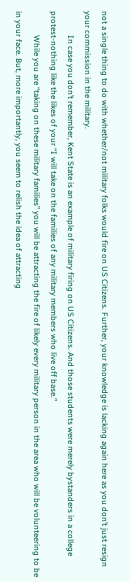not a single thing to do with whether/not military folks would fire on US Citizens. Further, your knowledge is lacking again here as you don’t just resign your commission in the military.
            In case you don’t remember, Kent State is an example of military firing on US Citizens. And those students were merely bystanders in a college protest-nothing like the likes of your “I will take on the families of any military members who live off base.”
            While you are “taking on these military families” you will be attracting the fire of likely every military person in the area who will be volunteering to be in your face. But, more importantly, you seem to relish the idea of attracting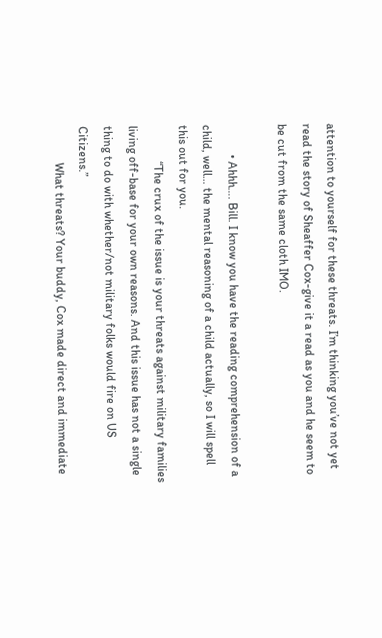attention to yourself for these threats. I’m thinking you’ve not yet read the story of Sheaffer Cox-give it a read as you and he seem to be cut from the same cloth IMO.

          • Ahhh…. Bill. I know you have the reading comprehension of a child, well… the mental reasoning of a child actually, so I will spell this out for you.
            “The crux of the issue is your threats against military families living off-base for your own reasons. And this issue has not a single thing to do with whether/not military folks would fire on US Citizens.”
            What threats? Your buddy, Cox made direct and immediate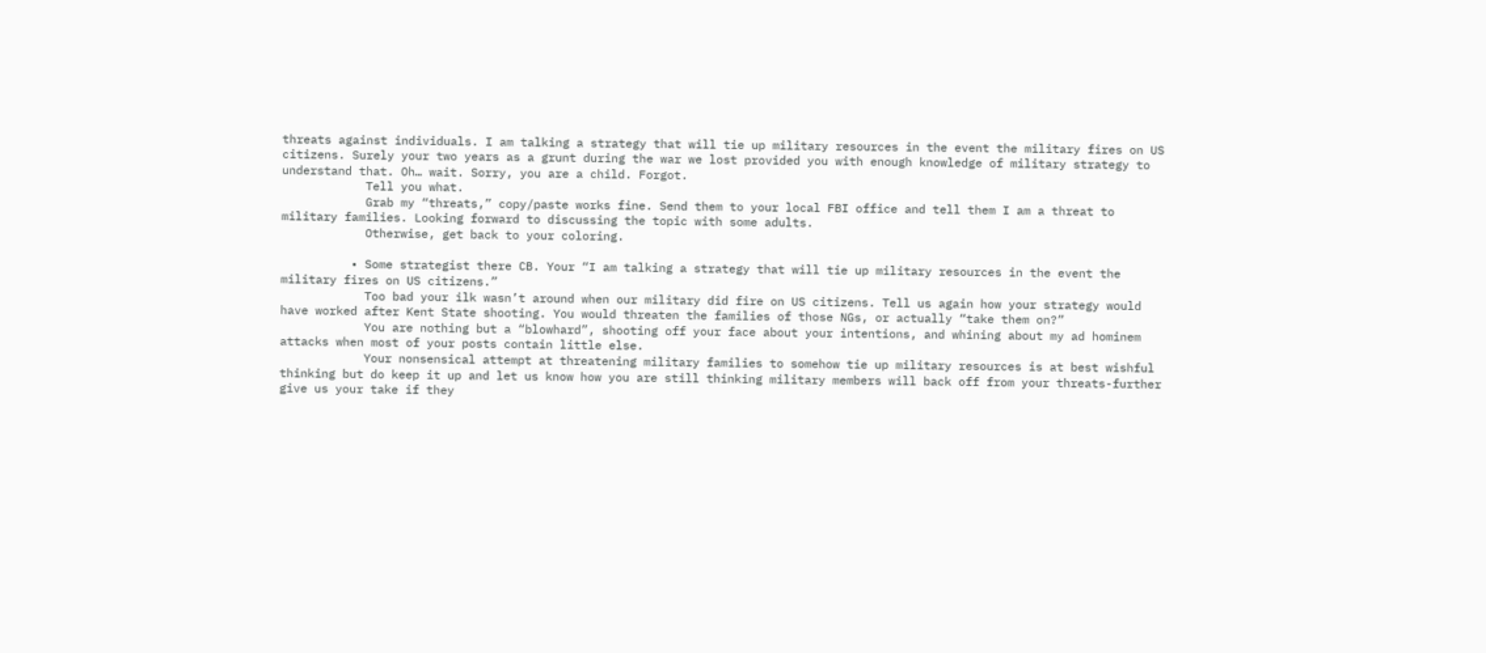threats against individuals. I am talking a strategy that will tie up military resources in the event the military fires on US citizens. Surely your two years as a grunt during the war we lost provided you with enough knowledge of military strategy to understand that. Oh… wait. Sorry, you are a child. Forgot.
            Tell you what.
            Grab my “threats,” copy/paste works fine. Send them to your local FBI office and tell them I am a threat to military families. Looking forward to discussing the topic with some adults.
            Otherwise, get back to your coloring.

          • Some strategist there CB. Your “I am talking a strategy that will tie up military resources in the event the military fires on US citizens.”
            Too bad your ilk wasn’t around when our military did fire on US citizens. Tell us again how your strategy would have worked after Kent State shooting. You would threaten the families of those NGs, or actually “take them on?”
            You are nothing but a “blowhard”, shooting off your face about your intentions, and whining about my ad hominem attacks when most of your posts contain little else.
            Your nonsensical attempt at threatening military families to somehow tie up military resources is at best wishful thinking but do keep it up and let us know how you are still thinking military members will back off from your threats-further give us your take if they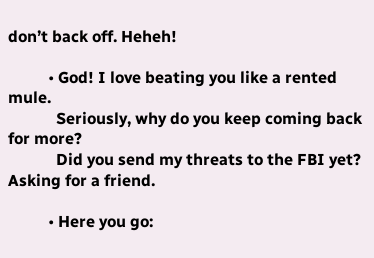don’t back off. Heheh!

          • God! I love beating you like a rented mule.
            Seriously, why do you keep coming back for more?
            Did you send my threats to the FBI yet? Asking for a friend.

          • Here you go: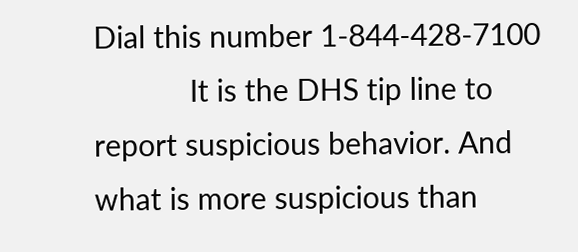Dial this number 1-844-428-7100
            It is the DHS tip line to report suspicious behavior. And what is more suspicious than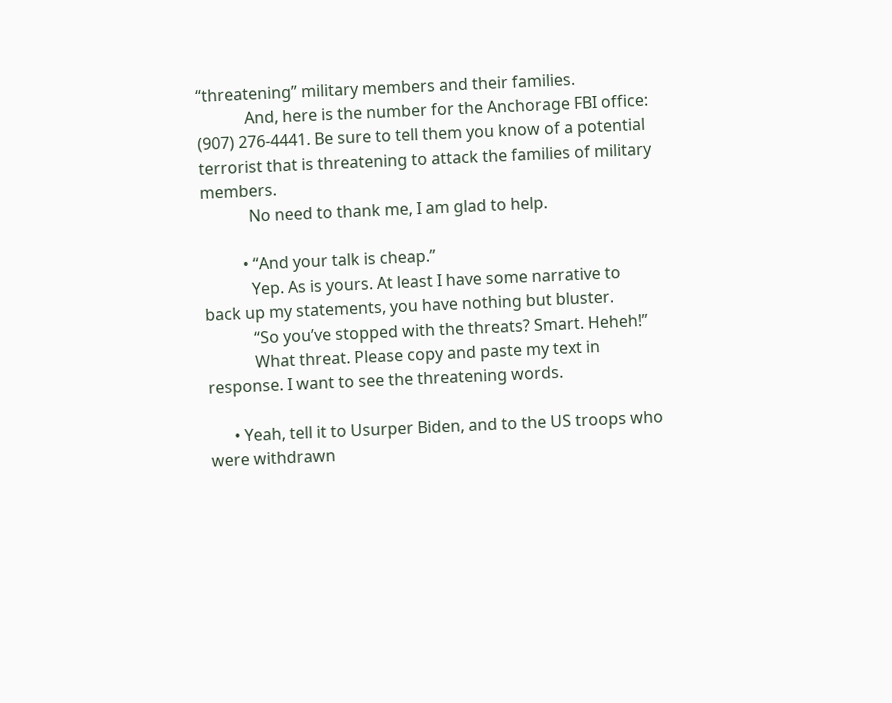“threatening” military members and their families.
            And, here is the number for the Anchorage FBI office: (907) 276-4441. Be sure to tell them you know of a potential terrorist that is threatening to attack the families of military members.
            No need to thank me, I am glad to help.

          • “And your talk is cheap.”
            Yep. As is yours. At least I have some narrative to back up my statements, you have nothing but bluster.
            “So you’ve stopped with the threats? Smart. Heheh!”
            What threat. Please copy and paste my text in response. I want to see the threatening words.

      • Yeah, tell it to Usurper Biden, and to the US troops who were withdrawn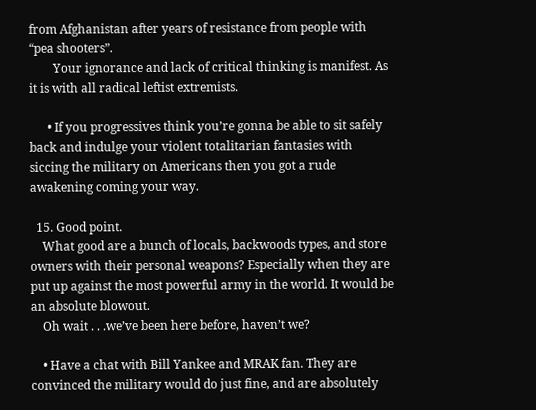from Afghanistan after years of resistance from people with “pea shooters”.
        Your ignorance and lack of critical thinking is manifest. As it is with all radical leftist extremists.

      • If you progressives think you’re gonna be able to sit safely back and indulge your violent totalitarian fantasies with siccing the military on Americans then you got a rude awakening coming your way.

  15. Good point.
    What good are a bunch of locals, backwoods types, and store owners with their personal weapons? Especially when they are put up against the most powerful army in the world. It would be an absolute blowout.
    Oh wait . . .we’ve been here before, haven’t we?

    • Have a chat with Bill Yankee and MRAK fan. They are convinced the military would do just fine, and are absolutely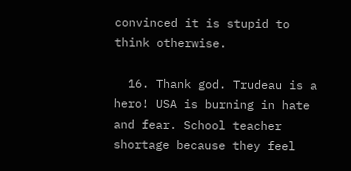convinced it is stupid to think otherwise.

  16. Thank god. Trudeau is a hero! USA is burning in hate and fear. School teacher shortage because they feel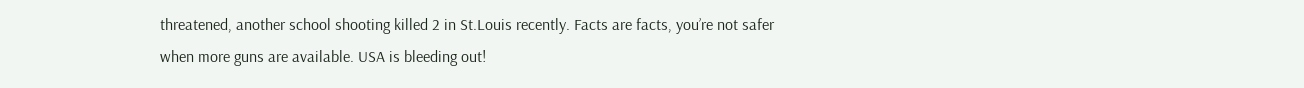threatened, another school shooting killed 2 in St.Louis recently. Facts are facts, you’re not safer when more guns are available. USA is bleeding out!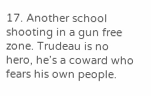17. Another school shooting in a gun free zone. Trudeau is no hero, he’s a coward who fears his own people.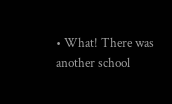• What! There was another school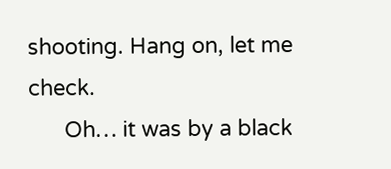shooting. Hang on, let me check.
      Oh… it was by a black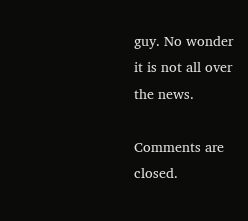guy. No wonder it is not all over the news.

Comments are closed.